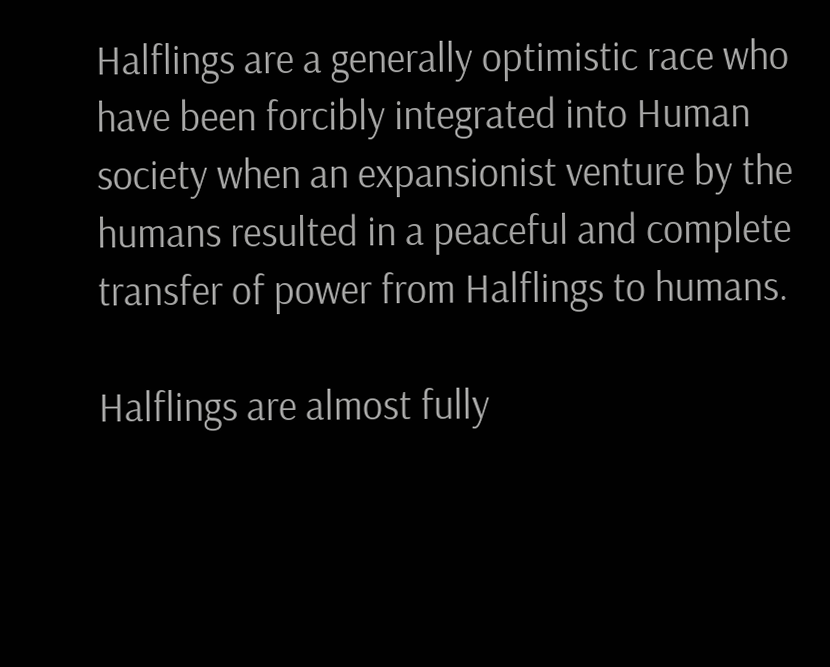Halflings are a generally optimistic race who have been forcibly integrated into Human society when an expansionist venture by the humans resulted in a peaceful and complete transfer of power from Halflings to humans.

Halflings are almost fully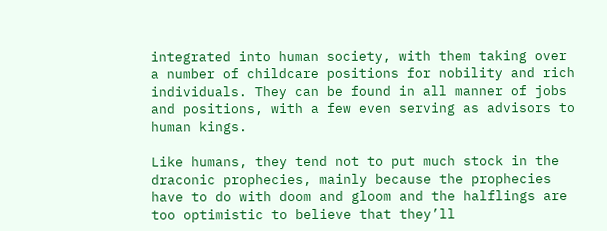integrated into human society, with them taking over a number of childcare positions for nobility and rich individuals. They can be found in all manner of jobs and positions, with a few even serving as advisors to human kings.

Like humans, they tend not to put much stock in the draconic prophecies, mainly because the prophecies have to do with doom and gloom and the halflings are too optimistic to believe that they’ll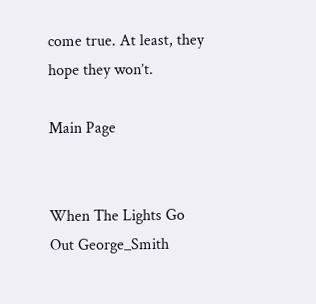come true. At least, they hope they won’t.

Main Page


When The Lights Go Out George_Smith